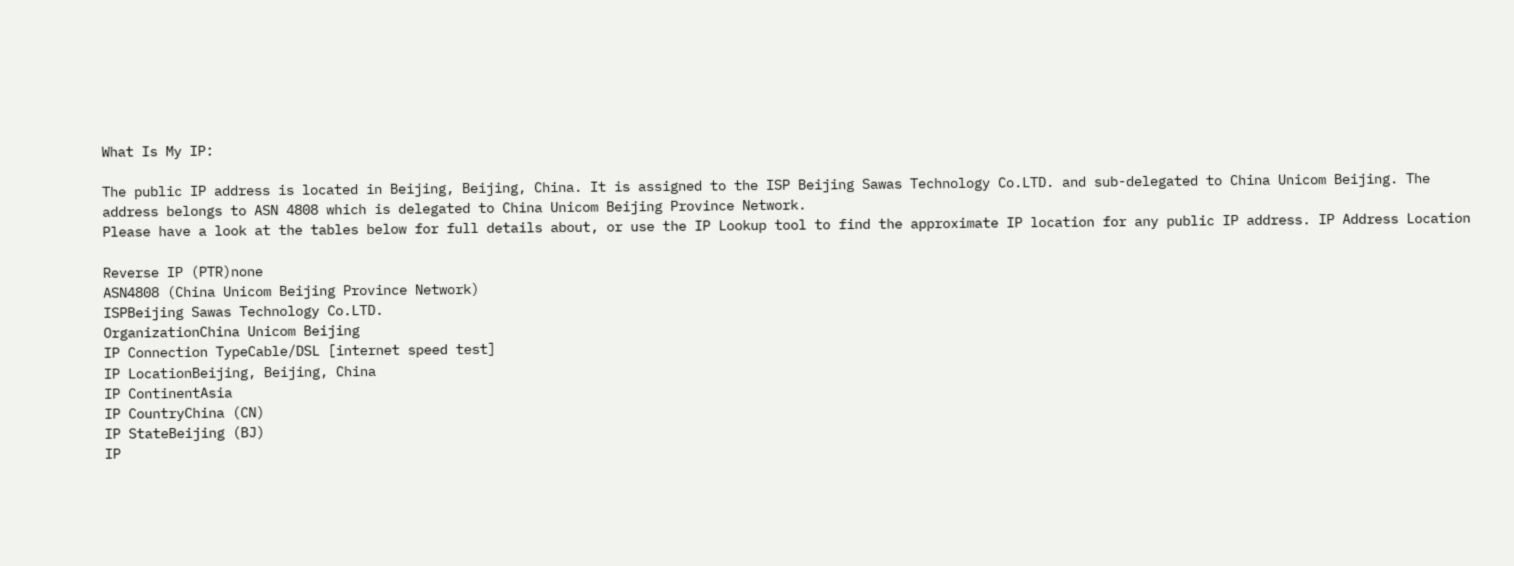What Is My IP:

The public IP address is located in Beijing, Beijing, China. It is assigned to the ISP Beijing Sawas Technology Co.LTD. and sub-delegated to China Unicom Beijing. The address belongs to ASN 4808 which is delegated to China Unicom Beijing Province Network.
Please have a look at the tables below for full details about, or use the IP Lookup tool to find the approximate IP location for any public IP address. IP Address Location

Reverse IP (PTR)none
ASN4808 (China Unicom Beijing Province Network)
ISPBeijing Sawas Technology Co.LTD.
OrganizationChina Unicom Beijing
IP Connection TypeCable/DSL [internet speed test]
IP LocationBeijing, Beijing, China
IP ContinentAsia
IP CountryChina (CN)
IP StateBeijing (BJ)
IP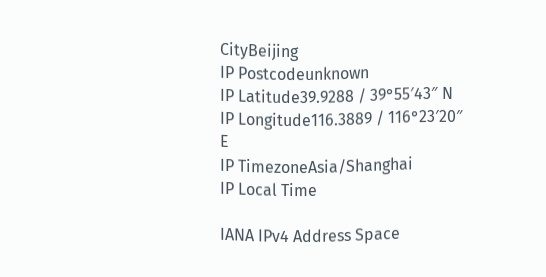CityBeijing
IP Postcodeunknown
IP Latitude39.9288 / 39°55′43″ N
IP Longitude116.3889 / 116°23′20″ E
IP TimezoneAsia/Shanghai
IP Local Time

IANA IPv4 Address Space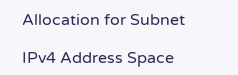Allocation for Subnet

IPv4 Address Space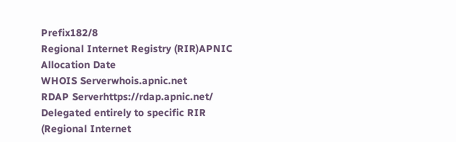Prefix182/8
Regional Internet Registry (RIR)APNIC
Allocation Date
WHOIS Serverwhois.apnic.net
RDAP Serverhttps://rdap.apnic.net/
Delegated entirely to specific RIR (Regional Internet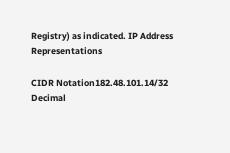Registry) as indicated. IP Address Representations

CIDR Notation182.48.101.14/32
Decimal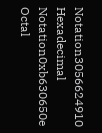Notation3056624910
Hexadecimal Notation0xb630650e
Octal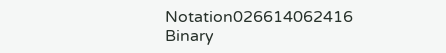Notation026614062416
Binary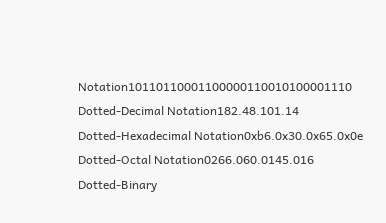Notation10110110001100000110010100001110
Dotted-Decimal Notation182.48.101.14
Dotted-Hexadecimal Notation0xb6.0x30.0x65.0x0e
Dotted-Octal Notation0266.060.0145.016
Dotted-Binary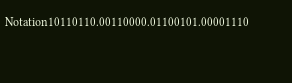Notation10110110.00110000.01100101.00001110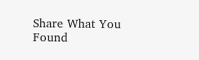Share What You Found